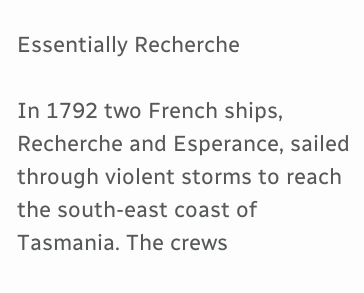Essentially Recherche

In 1792 two French ships, Recherche and Esperance, sailed through violent storms to reach the south-east coast of Tasmania. The crews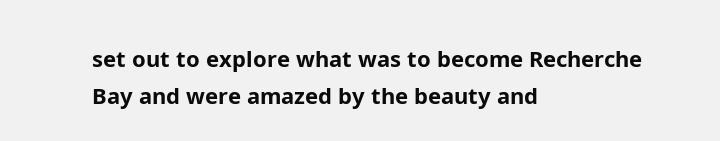set out to explore what was to become Recherche Bay and were amazed by the beauty and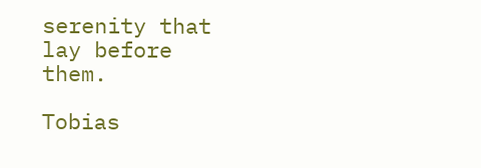serenity that lay before them.

Tobias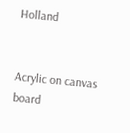Holland


Acrylic on canvas board